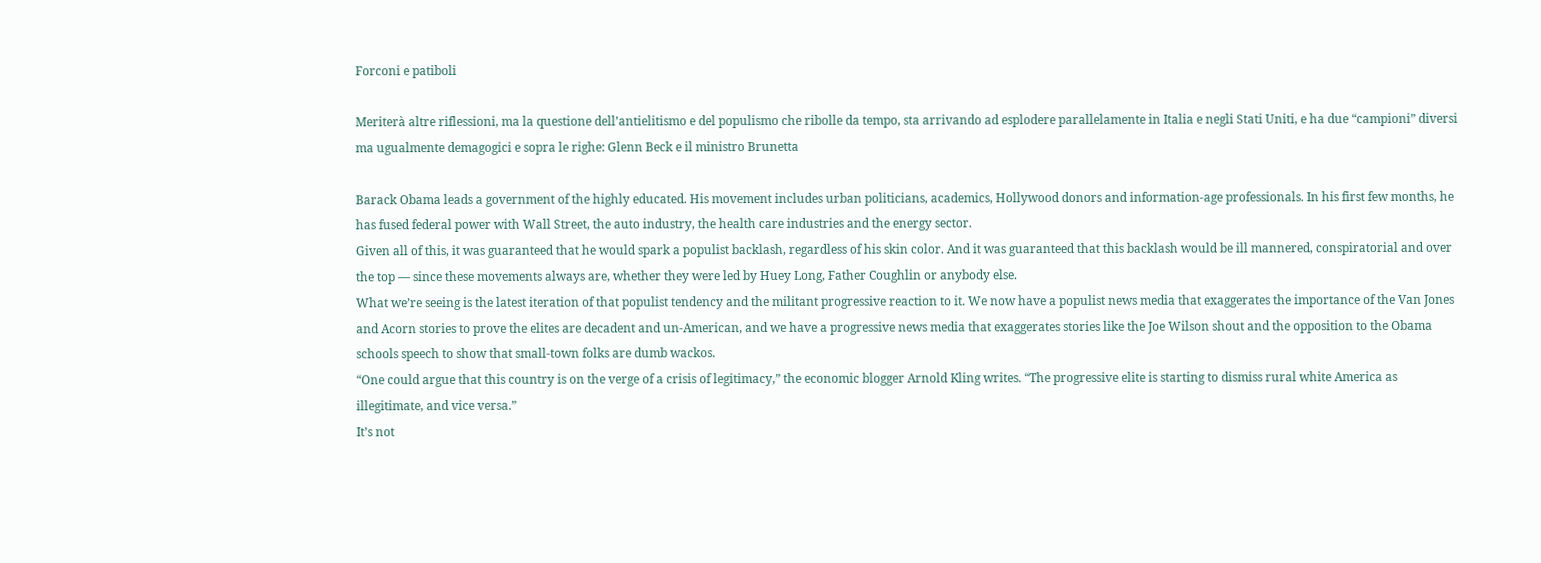Forconi e patiboli

Meriterà altre riflessioni, ma la questione dell’antielitismo e del populismo che ribolle da tempo, sta arrivando ad esplodere parallelamente in Italia e negli Stati Uniti, e ha due “campioni” diversi ma ugualmente demagogici e sopra le righe: Glenn Beck e il ministro Brunetta

Barack Obama leads a government of the highly educated. His movement includes urban politicians, academics, Hollywood donors and information-age professionals. In his first few months, he has fused federal power with Wall Street, the auto industry, the health care industries and the energy sector.
Given all of this, it was guaranteed that he would spark a populist backlash, regardless of his skin color. And it was guaranteed that this backlash would be ill mannered, conspiratorial and over the top — since these movements always are, whether they were led by Huey Long, Father Coughlin or anybody else.
What we’re seeing is the latest iteration of that populist tendency and the militant progressive reaction to it. We now have a populist news media that exaggerates the importance of the Van Jones and Acorn stories to prove the elites are decadent and un-American, and we have a progressive news media that exaggerates stories like the Joe Wilson shout and the opposition to the Obama schools speech to show that small-town folks are dumb wackos.
“One could argue that this country is on the verge of a crisis of legitimacy,” the economic blogger Arnold Kling writes. “The progressive elite is starting to dismiss rural white America as illegitimate, and vice versa.”
It’s not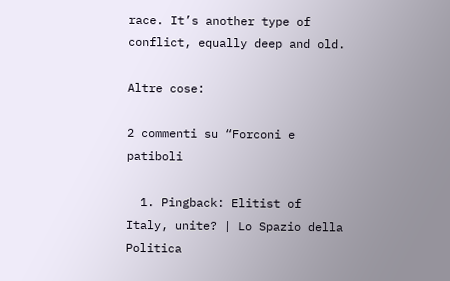race. It’s another type of conflict, equally deep and old.

Altre cose:

2 commenti su “Forconi e patiboli

  1. Pingback: Elitist of Italy, unite? | Lo Spazio della Politica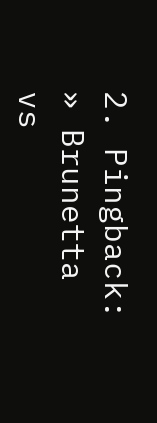2. Pingback: » Brunetta vs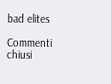bad elites

Commenti chiusi